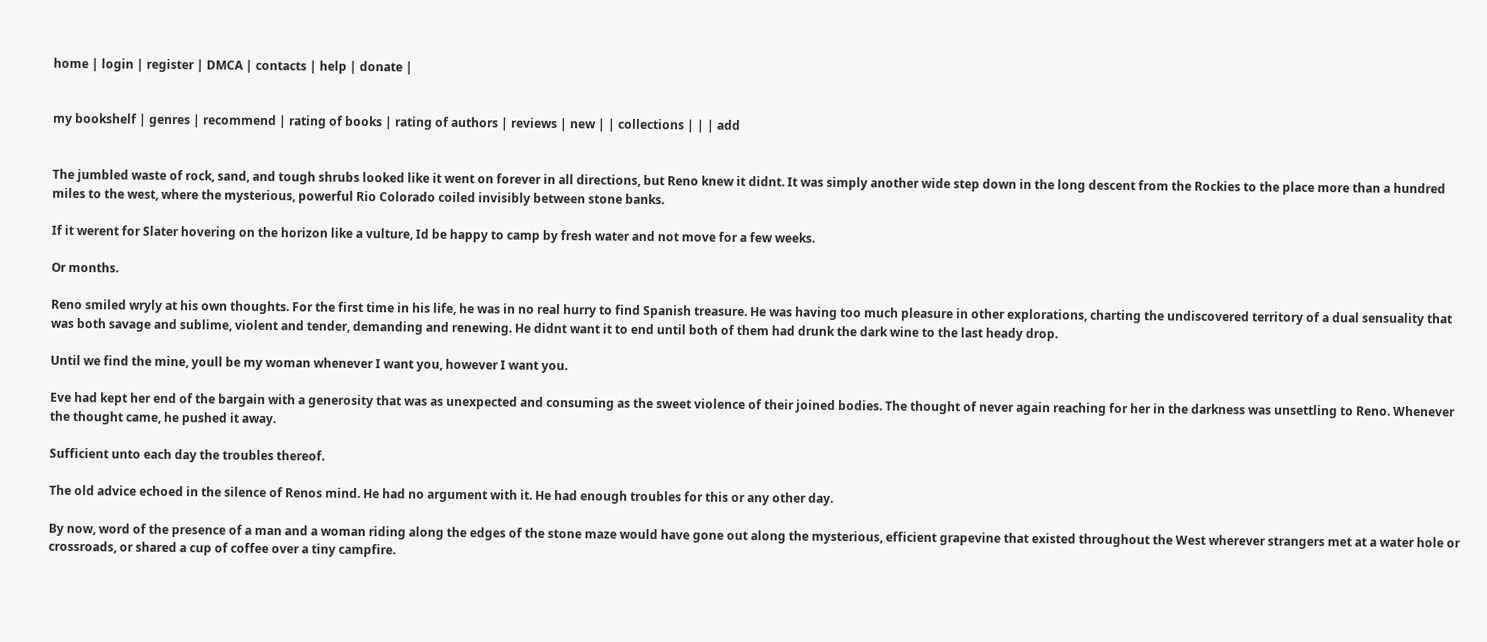home | login | register | DMCA | contacts | help | donate |


my bookshelf | genres | recommend | rating of books | rating of authors | reviews | new | | collections | | | add


The jumbled waste of rock, sand, and tough shrubs looked like it went on forever in all directions, but Reno knew it didnt. It was simply another wide step down in the long descent from the Rockies to the place more than a hundred miles to the west, where the mysterious, powerful Rio Colorado coiled invisibly between stone banks.

If it werent for Slater hovering on the horizon like a vulture, Id be happy to camp by fresh water and not move for a few weeks.

Or months.

Reno smiled wryly at his own thoughts. For the first time in his life, he was in no real hurry to find Spanish treasure. He was having too much pleasure in other explorations, charting the undiscovered territory of a dual sensuality that was both savage and sublime, violent and tender, demanding and renewing. He didnt want it to end until both of them had drunk the dark wine to the last heady drop.

Until we find the mine, youll be my woman whenever I want you, however I want you.

Eve had kept her end of the bargain with a generosity that was as unexpected and consuming as the sweet violence of their joined bodies. The thought of never again reaching for her in the darkness was unsettling to Reno. Whenever the thought came, he pushed it away.

Sufficient unto each day the troubles thereof.

The old advice echoed in the silence of Renos mind. He had no argument with it. He had enough troubles for this or any other day.

By now, word of the presence of a man and a woman riding along the edges of the stone maze would have gone out along the mysterious, efficient grapevine that existed throughout the West wherever strangers met at a water hole or crossroads, or shared a cup of coffee over a tiny campfire.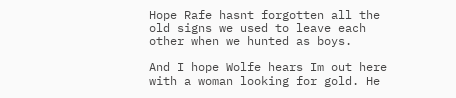Hope Rafe hasnt forgotten all the old signs we used to leave each other when we hunted as boys.

And I hope Wolfe hears Im out here with a woman looking for gold. He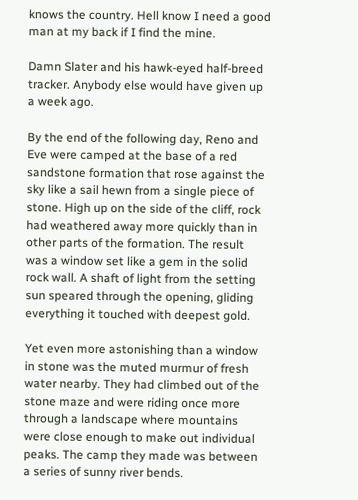knows the country. Hell know I need a good man at my back if I find the mine.

Damn Slater and his hawk-eyed half-breed tracker. Anybody else would have given up a week ago.

By the end of the following day, Reno and Eve were camped at the base of a red sandstone formation that rose against the sky like a sail hewn from a single piece of stone. High up on the side of the cliff, rock had weathered away more quickly than in other parts of the formation. The result was a window set like a gem in the solid rock wall. A shaft of light from the setting sun speared through the opening, gliding everything it touched with deepest gold.

Yet even more astonishing than a window in stone was the muted murmur of fresh water nearby. They had climbed out of the stone maze and were riding once more through a landscape where mountains were close enough to make out individual peaks. The camp they made was between a series of sunny river bends.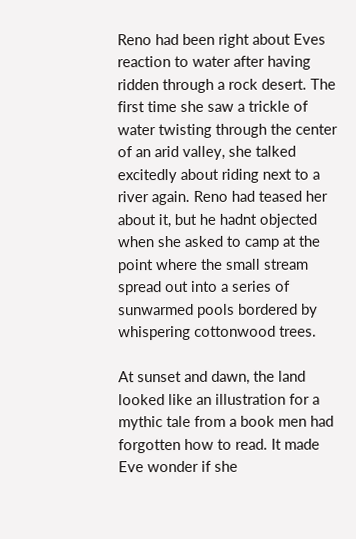Reno had been right about Eves reaction to water after having ridden through a rock desert. The first time she saw a trickle of water twisting through the center of an arid valley, she talked excitedly about riding next to a river again. Reno had teased her about it, but he hadnt objected when she asked to camp at the point where the small stream spread out into a series of sunwarmed pools bordered by whispering cottonwood trees.

At sunset and dawn, the land looked like an illustration for a mythic tale from a book men had forgotten how to read. It made Eve wonder if she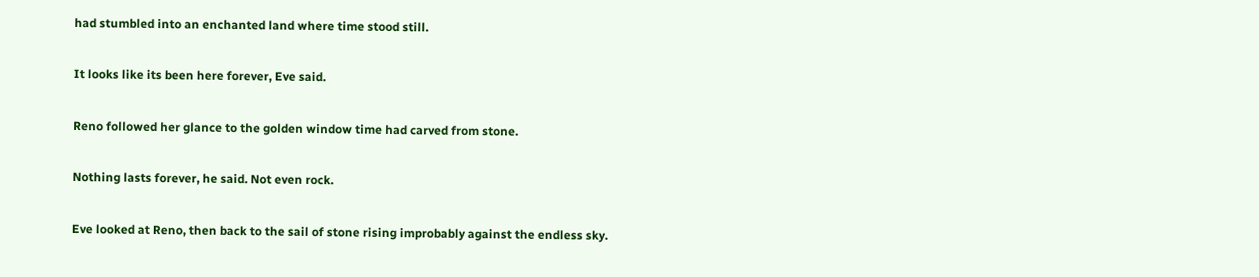had stumbled into an enchanted land where time stood still.

It looks like its been here forever, Eve said.

Reno followed her glance to the golden window time had carved from stone.

Nothing lasts forever, he said. Not even rock.

Eve looked at Reno, then back to the sail of stone rising improbably against the endless sky.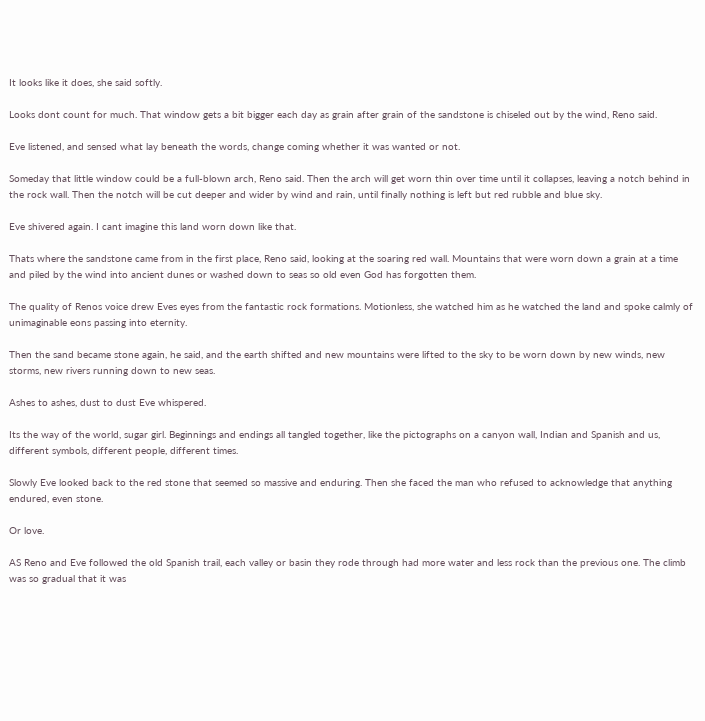It looks like it does, she said softly.

Looks dont count for much. That window gets a bit bigger each day as grain after grain of the sandstone is chiseled out by the wind, Reno said.

Eve listened, and sensed what lay beneath the words, change coming whether it was wanted or not.

Someday that little window could be a full-blown arch, Reno said. Then the arch will get worn thin over time until it collapses, leaving a notch behind in the rock wall. Then the notch will be cut deeper and wider by wind and rain, until finally nothing is left but red rubble and blue sky.

Eve shivered again. I cant imagine this land worn down like that.

Thats where the sandstone came from in the first place, Reno said, looking at the soaring red wall. Mountains that were worn down a grain at a time and piled by the wind into ancient dunes or washed down to seas so old even God has forgotten them.

The quality of Renos voice drew Eves eyes from the fantastic rock formations. Motionless, she watched him as he watched the land and spoke calmly of unimaginable eons passing into eternity.

Then the sand became stone again, he said, and the earth shifted and new mountains were lifted to the sky to be worn down by new winds, new storms, new rivers running down to new seas.

Ashes to ashes, dust to dust Eve whispered.

Its the way of the world, sugar girl. Beginnings and endings all tangled together, like the pictographs on a canyon wall, Indian and Spanish and us, different symbols, different people, different times.

Slowly Eve looked back to the red stone that seemed so massive and enduring. Then she faced the man who refused to acknowledge that anything endured, even stone.

Or love.

AS Reno and Eve followed the old Spanish trail, each valley or basin they rode through had more water and less rock than the previous one. The climb was so gradual that it was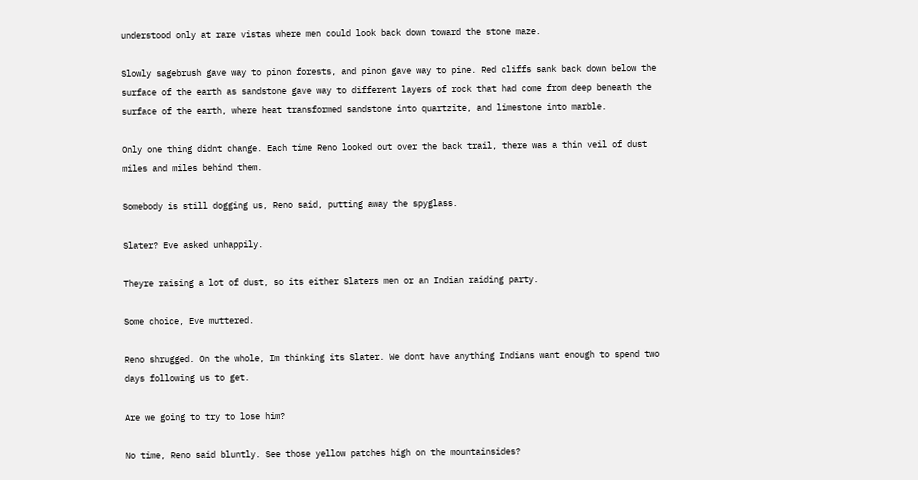understood only at rare vistas where men could look back down toward the stone maze.

Slowly sagebrush gave way to pinon forests, and pinon gave way to pine. Red cliffs sank back down below the surface of the earth as sandstone gave way to different layers of rock that had come from deep beneath the surface of the earth, where heat transformed sandstone into quartzite, and limestone into marble.

Only one thing didnt change. Each time Reno looked out over the back trail, there was a thin veil of dust miles and miles behind them.

Somebody is still dogging us, Reno said, putting away the spyglass.

Slater? Eve asked unhappily.

Theyre raising a lot of dust, so its either Slaters men or an Indian raiding party.

Some choice, Eve muttered.

Reno shrugged. On the whole, Im thinking its Slater. We dont have anything Indians want enough to spend two days following us to get.

Are we going to try to lose him?

No time, Reno said bluntly. See those yellow patches high on the mountainsides?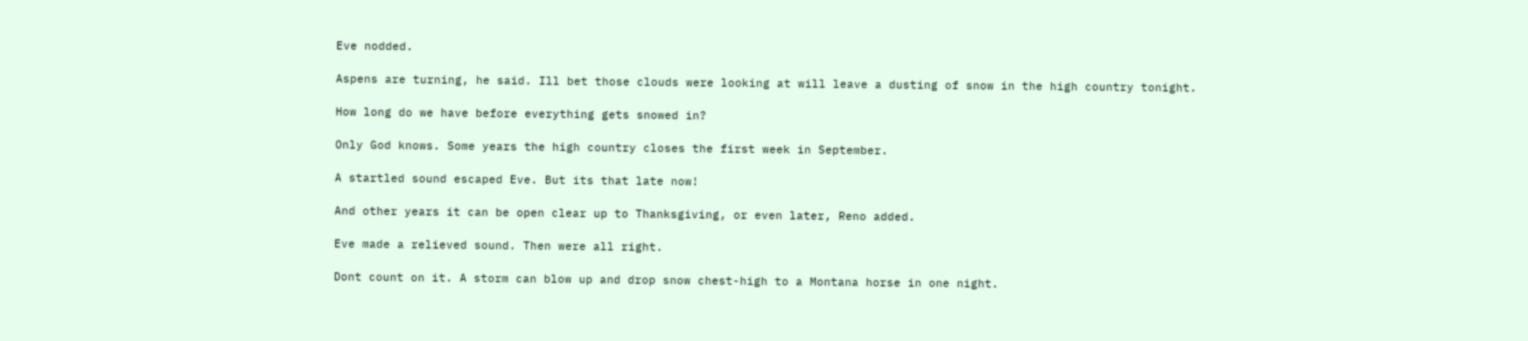Eve nodded.

Aspens are turning, he said. Ill bet those clouds were looking at will leave a dusting of snow in the high country tonight.

How long do we have before everything gets snowed in?

Only God knows. Some years the high country closes the first week in September.

A startled sound escaped Eve. But its that late now!

And other years it can be open clear up to Thanksgiving, or even later, Reno added.

Eve made a relieved sound. Then were all right.

Dont count on it. A storm can blow up and drop snow chest-high to a Montana horse in one night.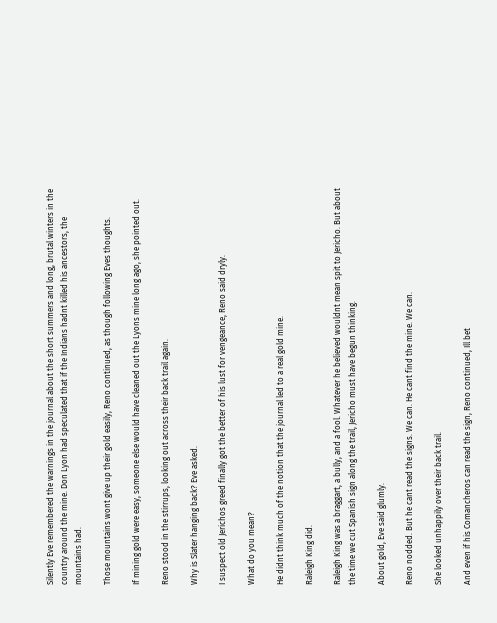Silently Eve remembered the warnings in the journal about the short summers and long, brutal winters in the country around the mine. Don Lyon had speculated that if the Indians hadnt killed his ancestors, the mountains had.

Those mountains wont give up their gold easily, Reno continued, as though following Eves thoughts.

If mining gold were easy, someone else would have cleaned out the Lyons mine long ago, she pointed out.

Reno stood in the stirrups, looking out across their back trail again.

Why is Slater hanging back? Eve asked.

I suspect old Jerichos greed finally got the better of his lust for vengeance, Reno said dryly.

What do you mean?

He didnt think much of the notion that the journal led to a real gold mine.

Raleigh King did.

Raleigh King was a braggart, a bully, and a fool. Whatever he believed wouldnt mean spit to Jericho. But about the time we cut Spanish sign along the trail, Jericho must have begun thinking.

About gold, Eve said glumly.

Reno nodded. But he cant read the signs. We can. He cant find the mine. We can.

She looked unhappily over their back trail.

And even if his Comancheros can read the sign, Reno continued, Ill bet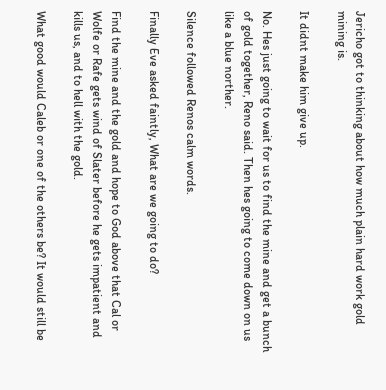Jericho got to thinking about how much plain hard work gold mining is.

It didnt make him give up.

No. Hes just going to wait for us to find the mine and get a bunch of gold together, Reno said. Then hes going to come down on us like a blue norther.

Silence followed Renos calm words.

Finally Eve asked faintly, What are we going to do?

Find the mine and the gold and hope to God above that Cal or Wolfe or Rafe gets wind of Slater before he gets impatient and kills us, and to hell with the gold.

What good would Caleb or one of the others be? It would still be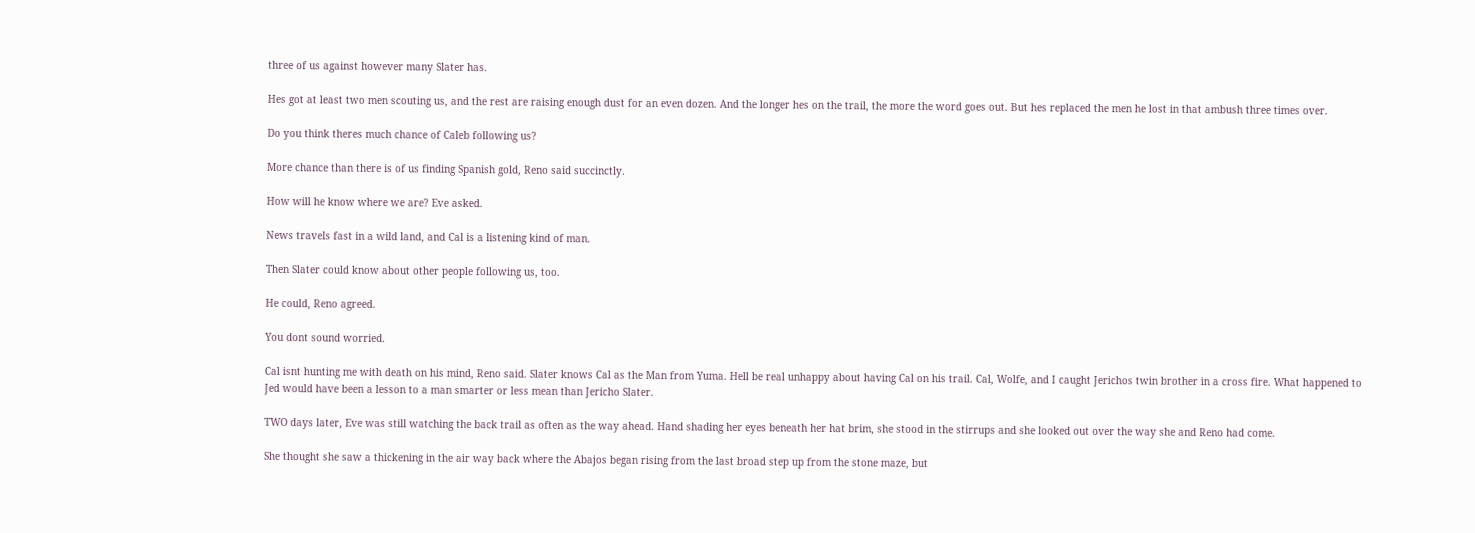three of us against however many Slater has.

Hes got at least two men scouting us, and the rest are raising enough dust for an even dozen. And the longer hes on the trail, the more the word goes out. But hes replaced the men he lost in that ambush three times over.

Do you think theres much chance of Caleb following us?

More chance than there is of us finding Spanish gold, Reno said succinctly.

How will he know where we are? Eve asked.

News travels fast in a wild land, and Cal is a listening kind of man.

Then Slater could know about other people following us, too.

He could, Reno agreed.

You dont sound worried.

Cal isnt hunting me with death on his mind, Reno said. Slater knows Cal as the Man from Yuma. Hell be real unhappy about having Cal on his trail. Cal, Wolfe, and I caught Jerichos twin brother in a cross fire. What happened to Jed would have been a lesson to a man smarter or less mean than Jericho Slater.

TWO days later, Eve was still watching the back trail as often as the way ahead. Hand shading her eyes beneath her hat brim, she stood in the stirrups and she looked out over the way she and Reno had come.

She thought she saw a thickening in the air way back where the Abajos began rising from the last broad step up from the stone maze, but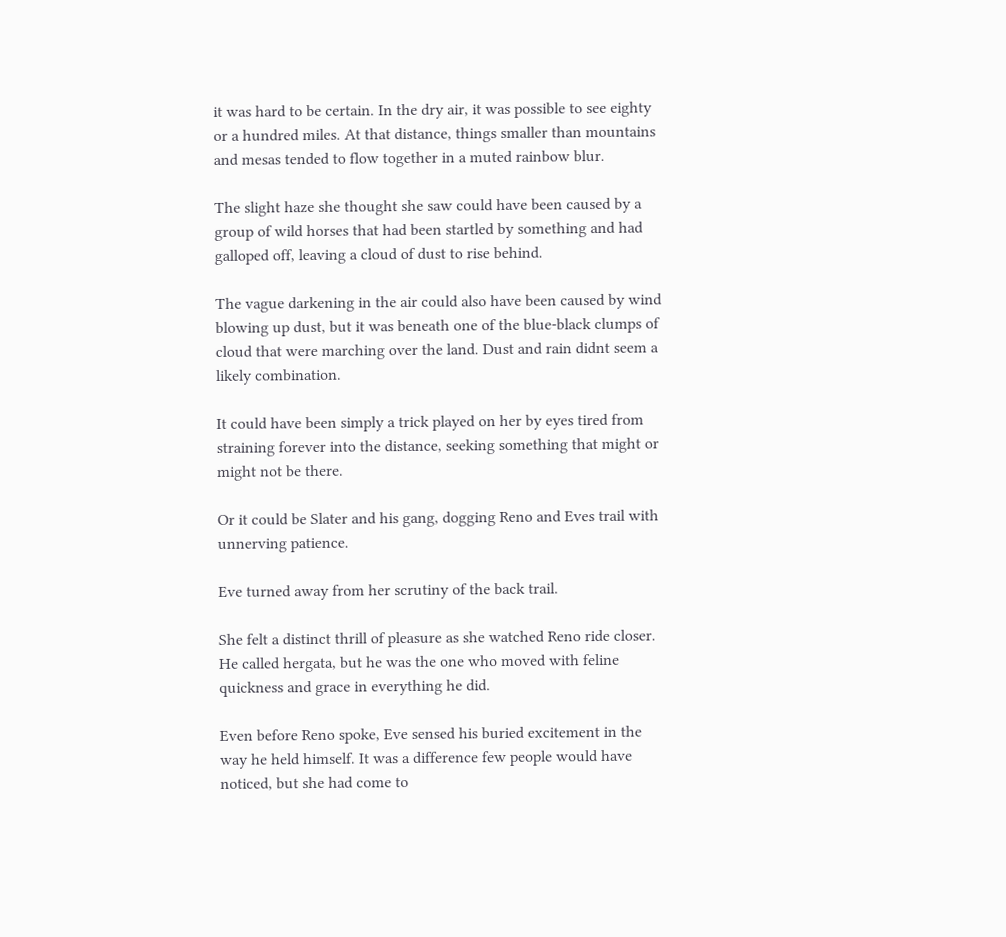it was hard to be certain. In the dry air, it was possible to see eighty or a hundred miles. At that distance, things smaller than mountains and mesas tended to flow together in a muted rainbow blur.

The slight haze she thought she saw could have been caused by a group of wild horses that had been startled by something and had galloped off, leaving a cloud of dust to rise behind.

The vague darkening in the air could also have been caused by wind blowing up dust, but it was beneath one of the blue-black clumps of cloud that were marching over the land. Dust and rain didnt seem a likely combination.

It could have been simply a trick played on her by eyes tired from straining forever into the distance, seeking something that might or might not be there.

Or it could be Slater and his gang, dogging Reno and Eves trail with unnerving patience.

Eve turned away from her scrutiny of the back trail.

She felt a distinct thrill of pleasure as she watched Reno ride closer. He called hergata, but he was the one who moved with feline quickness and grace in everything he did.

Even before Reno spoke, Eve sensed his buried excitement in the way he held himself. It was a difference few people would have noticed, but she had come to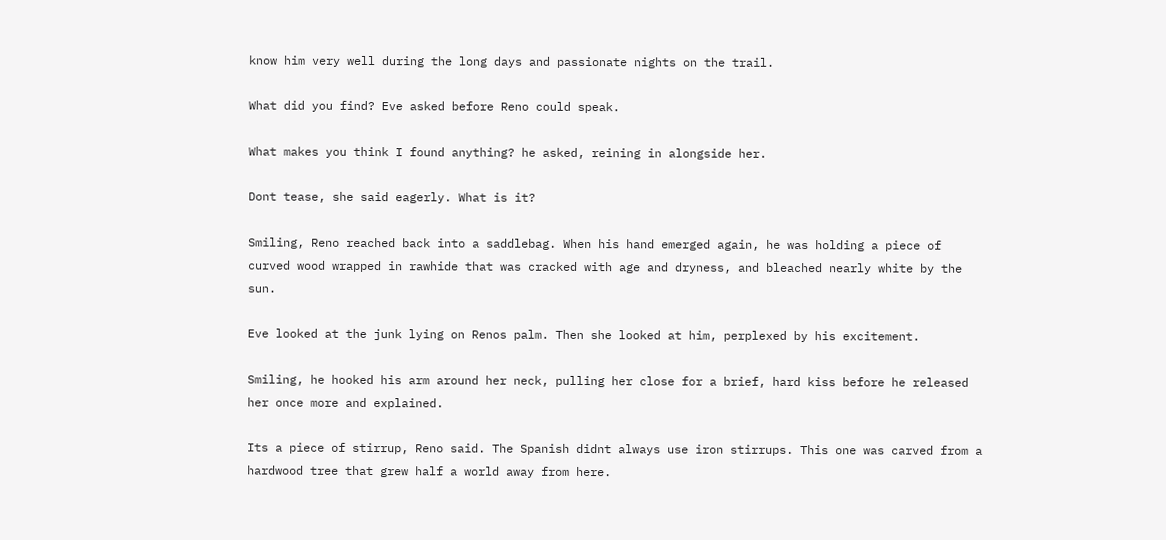know him very well during the long days and passionate nights on the trail.

What did you find? Eve asked before Reno could speak.

What makes you think I found anything? he asked, reining in alongside her.

Dont tease, she said eagerly. What is it?

Smiling, Reno reached back into a saddlebag. When his hand emerged again, he was holding a piece of curved wood wrapped in rawhide that was cracked with age and dryness, and bleached nearly white by the sun.

Eve looked at the junk lying on Renos palm. Then she looked at him, perplexed by his excitement.

Smiling, he hooked his arm around her neck, pulling her close for a brief, hard kiss before he released her once more and explained.

Its a piece of stirrup, Reno said. The Spanish didnt always use iron stirrups. This one was carved from a hardwood tree that grew half a world away from here.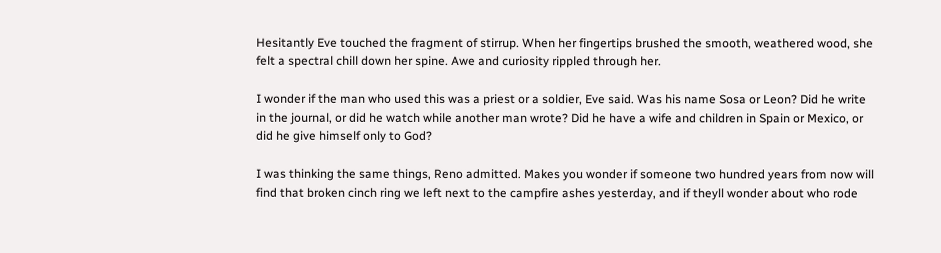Hesitantly Eve touched the fragment of stirrup. When her fingertips brushed the smooth, weathered wood, she felt a spectral chill down her spine. Awe and curiosity rippled through her.

I wonder if the man who used this was a priest or a soldier, Eve said. Was his name Sosa or Leon? Did he write in the journal, or did he watch while another man wrote? Did he have a wife and children in Spain or Mexico, or did he give himself only to God?

I was thinking the same things, Reno admitted. Makes you wonder if someone two hundred years from now will find that broken cinch ring we left next to the campfire ashes yesterday, and if theyll wonder about who rode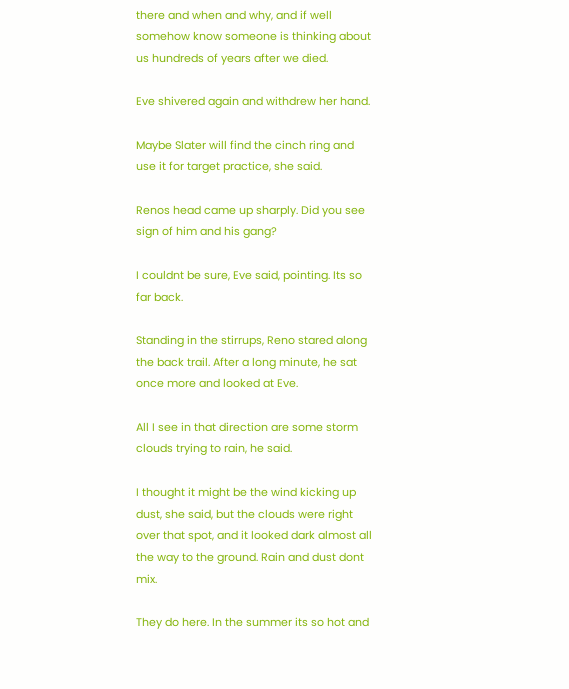there and when and why, and if well somehow know someone is thinking about us hundreds of years after we died.

Eve shivered again and withdrew her hand.

Maybe Slater will find the cinch ring and use it for target practice, she said.

Renos head came up sharply. Did you see sign of him and his gang?

I couldnt be sure, Eve said, pointing. Its so far back.

Standing in the stirrups, Reno stared along the back trail. After a long minute, he sat once more and looked at Eve.

All I see in that direction are some storm clouds trying to rain, he said.

I thought it might be the wind kicking up dust, she said, but the clouds were right over that spot, and it looked dark almost all the way to the ground. Rain and dust dont mix.

They do here. In the summer its so hot and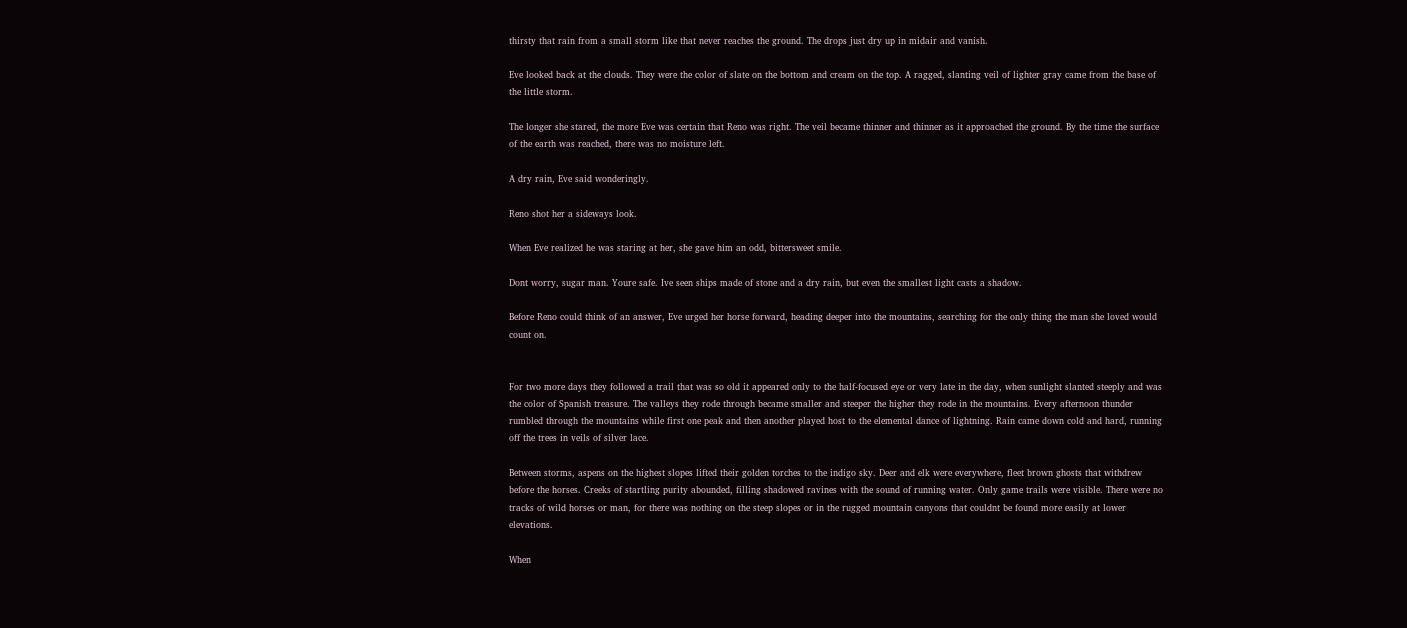thirsty that rain from a small storm like that never reaches the ground. The drops just dry up in midair and vanish.

Eve looked back at the clouds. They were the color of slate on the bottom and cream on the top. A ragged, slanting veil of lighter gray came from the base of the little storm.

The longer she stared, the more Eve was certain that Reno was right. The veil became thinner and thinner as it approached the ground. By the time the surface of the earth was reached, there was no moisture left.

A dry rain, Eve said wonderingly.

Reno shot her a sideways look.

When Eve realized he was staring at her, she gave him an odd, bittersweet smile.

Dont worry, sugar man. Youre safe. Ive seen ships made of stone and a dry rain, but even the smallest light casts a shadow.

Before Reno could think of an answer, Eve urged her horse forward, heading deeper into the mountains, searching for the only thing the man she loved would count on.


For two more days they followed a trail that was so old it appeared only to the half-focused eye or very late in the day, when sunlight slanted steeply and was the color of Spanish treasure. The valleys they rode through became smaller and steeper the higher they rode in the mountains. Every afternoon thunder rumbled through the mountains while first one peak and then another played host to the elemental dance of lightning. Rain came down cold and hard, running off the trees in veils of silver lace.

Between storms, aspens on the highest slopes lifted their golden torches to the indigo sky. Deer and elk were everywhere, fleet brown ghosts that withdrew before the horses. Creeks of startling purity abounded, filling shadowed ravines with the sound of running water. Only game trails were visible. There were no tracks of wild horses or man, for there was nothing on the steep slopes or in the rugged mountain canyons that couldnt be found more easily at lower elevations.

When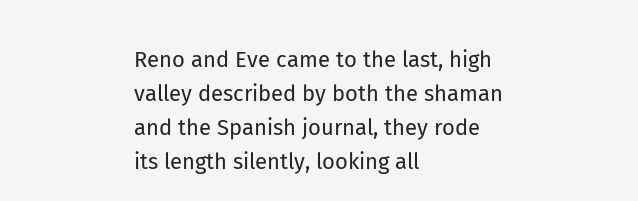Reno and Eve came to the last, high valley described by both the shaman and the Spanish journal, they rode its length silently, looking all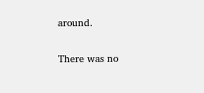around.

There was no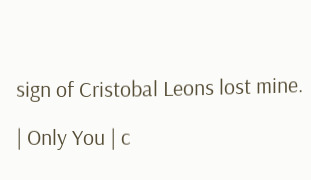sign of Cristobal Leons lost mine.

| Only You | c